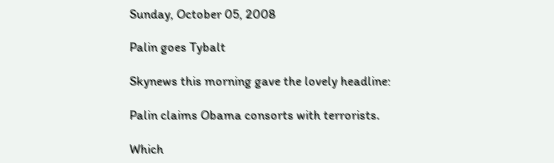Sunday, October 05, 2008

Palin goes Tybalt

Skynews this morning gave the lovely headline:

Palin claims Obama consorts with terrorists.

Which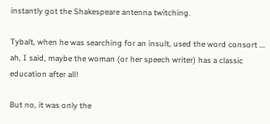instantly got the Shakespeare antenna twitching.

Tybalt, when he was searching for an insult, used the word consort ... ah, I said, maybe the woman (or her speech writer) has a classic education after all!

But no, it was only the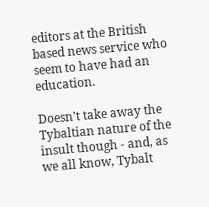editors at the British based news service who seem to have had an education.

Doesn't take away the Tybaltian nature of the insult though - and, as we all know, Tybalt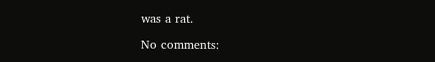was a rat.

No comments: